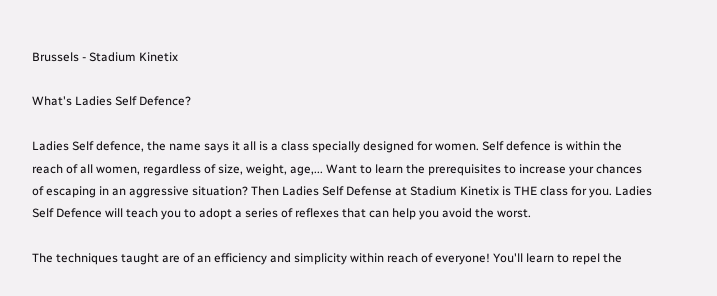Brussels - Stadium Kinetix

What's Ladies Self Defence?

Ladies Self defence, the name says it all is a class specially designed for women. Self defence is within the reach of all women, regardless of size, weight, age,... Want to learn the prerequisites to increase your chances of escaping in an aggressive situation? Then Ladies Self Defense at Stadium Kinetix is THE class for you. Ladies Self Defence will teach you to adopt a series of reflexes that can help you avoid the worst.

The techniques taught are of an efficiency and simplicity within reach of everyone! You'll learn to repel the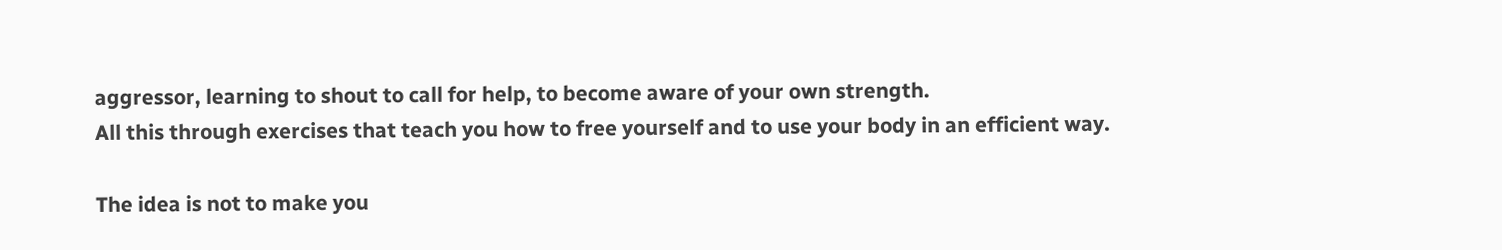aggressor, learning to shout to call for help, to become aware of your own strength.
All this through exercises that teach you how to free yourself and to use your body in an efficient way.

The idea is not to make you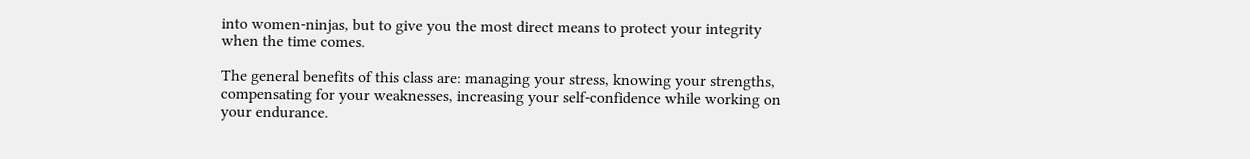into women-ninjas, but to give you the most direct means to protect your integrity when the time comes.

The general benefits of this class are: managing your stress, knowing your strengths, compensating for your weaknesses, increasing your self-confidence while working on your endurance.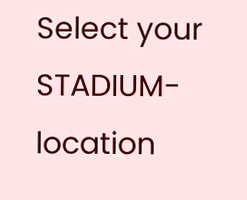Select your STADIUM-location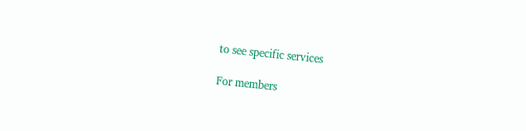to see specific services

For members